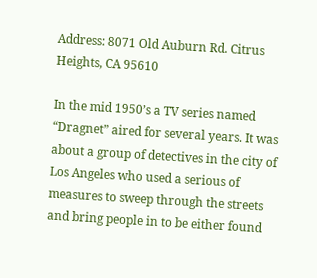Address: 8071 Old Auburn Rd. Citrus Heights, CA 95610

In the mid 1950’s a TV series named “Dragnet” aired for several years. It was about a group of detectives in the city of Los Angeles who used a serious of measures to sweep through the streets and bring people in to be either found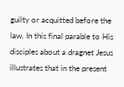guilty or acquitted before the law. In this final parable to His disciples about a dragnet Jesus illustrates that in the present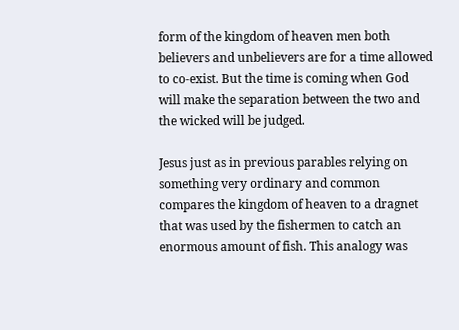form of the kingdom of heaven men both believers and unbelievers are for a time allowed to co-exist. But the time is coming when God will make the separation between the two and the wicked will be judged.

Jesus just as in previous parables relying on something very ordinary and common compares the kingdom of heaven to a dragnet that was used by the fishermen to catch an enormous amount of fish. This analogy was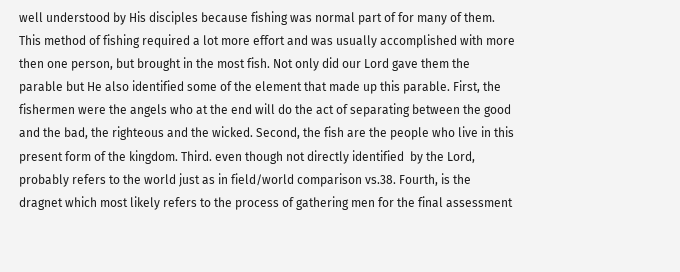well understood by His disciples because fishing was normal part of for many of them. This method of fishing required a lot more effort and was usually accomplished with more then one person, but brought in the most fish. Not only did our Lord gave them the parable but He also identified some of the element that made up this parable. First, the fishermen were the angels who at the end will do the act of separating between the good and the bad, the righteous and the wicked. Second, the fish are the people who live in this present form of the kingdom. Third. even though not directly identified  by the Lord, probably refers to the world just as in field/world comparison vs.38. Fourth, is the dragnet which most likely refers to the process of gathering men for the final assessment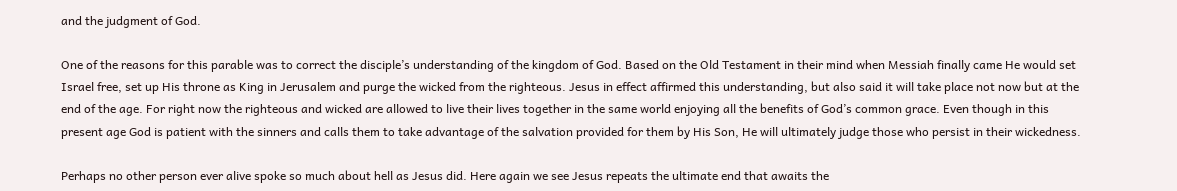and the judgment of God.

One of the reasons for this parable was to correct the disciple’s understanding of the kingdom of God. Based on the Old Testament in their mind when Messiah finally came He would set Israel free, set up His throne as King in Jerusalem and purge the wicked from the righteous. Jesus in effect affirmed this understanding, but also said it will take place not now but at the end of the age. For right now the righteous and wicked are allowed to live their lives together in the same world enjoying all the benefits of God’s common grace. Even though in this present age God is patient with the sinners and calls them to take advantage of the salvation provided for them by His Son, He will ultimately judge those who persist in their wickedness.

Perhaps no other person ever alive spoke so much about hell as Jesus did. Here again we see Jesus repeats the ultimate end that awaits the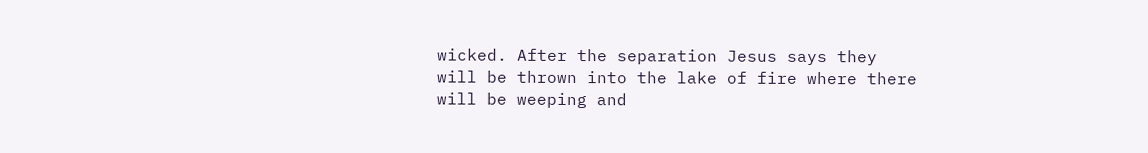wicked. After the separation Jesus says they will be thrown into the lake of fire where there will be weeping and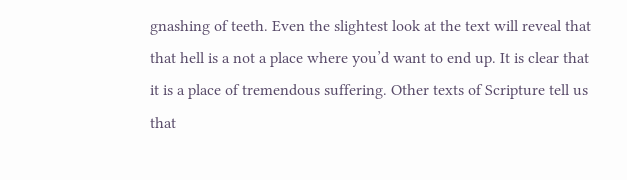gnashing of teeth. Even the slightest look at the text will reveal that that hell is a not a place where you’d want to end up. It is clear that it is a place of tremendous suffering. Other texts of Scripture tell us that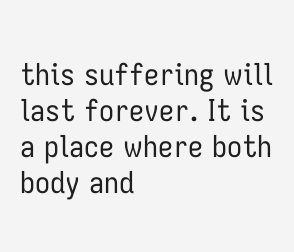this suffering will last forever. It is a place where both body and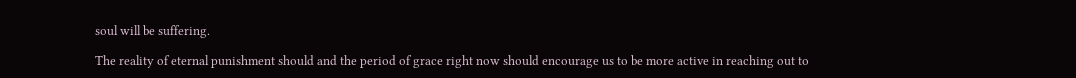soul will be suffering.

The reality of eternal punishment should and the period of grace right now should encourage us to be more active in reaching out to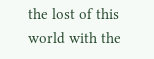the lost of this world with the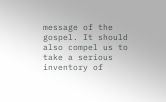message of the gospel. It should also compel us to take a serious inventory of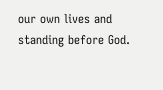our own lives and standing before God.